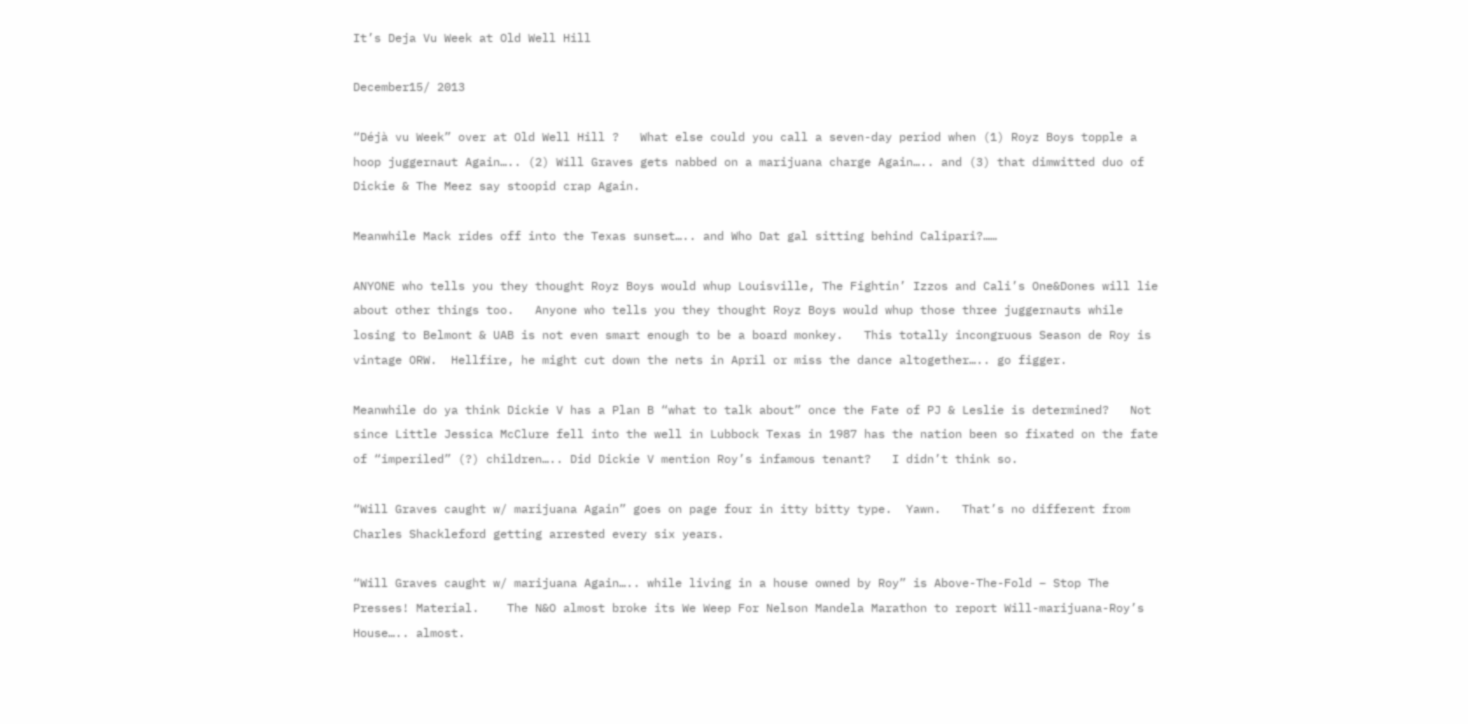It’s Deja Vu Week at Old Well Hill

December15/ 2013

“Déjà vu Week” over at Old Well Hill ?   What else could you call a seven-day period when (1) Royz Boys topple a hoop juggernaut Again….. (2) Will Graves gets nabbed on a marijuana charge Again….. and (3) that dimwitted duo of Dickie & The Meez say stoopid crap Again.

Meanwhile Mack rides off into the Texas sunset….. and Who Dat gal sitting behind Calipari?……

ANYONE who tells you they thought Royz Boys would whup Louisville, The Fightin’ Izzos and Cali’s One&Dones will lie about other things too.   Anyone who tells you they thought Royz Boys would whup those three juggernauts while losing to Belmont & UAB is not even smart enough to be a board monkey.   This totally incongruous Season de Roy is vintage ORW.  Hellfire, he might cut down the nets in April or miss the dance altogether….. go figger.

Meanwhile do ya think Dickie V has a Plan B “what to talk about” once the Fate of PJ & Leslie is determined?   Not since Little Jessica McClure fell into the well in Lubbock Texas in 1987 has the nation been so fixated on the fate of “imperiled” (?) children….. Did Dickie V mention Roy’s infamous tenant?   I didn’t think so.

“Will Graves caught w/ marijuana Again” goes on page four in itty bitty type.  Yawn.   That’s no different from Charles Shackleford getting arrested every six years.

“Will Graves caught w/ marijuana Again….. while living in a house owned by Roy” is Above-The-Fold – Stop The Presses! Material.    The N&O almost broke its We Weep For Nelson Mandela Marathon to report Will-marijuana-Roy’s House….. almost.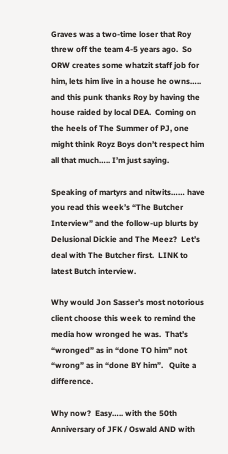Graves was a two-time loser that Roy threw off the team 4-5 years ago.  So ORW creates some whatzit staff job for him, lets him live in a house he owns….. and this punk thanks Roy by having the house raided by local DEA.  Coming on the heels of The Summer of PJ, one might think Royz Boys don’t respect him all that much….. I’m just saying.

Speaking of martyrs and nitwits…… have you read this week’s “The Butcher Interview” and the follow-up blurts by Delusional Dickie and The Meez?  Let’s deal with The Butcher first.  LINK to latest Butch interview.

Why would Jon Sasser’s most notorious client choose this week to remind the media how wronged he was.  That’s “wronged” as in “done TO him” not “wrong” as in “done BY him”.   Quite a difference.

Why now?  Easy….. with the 50th Anniversary of JFK / Oswald AND with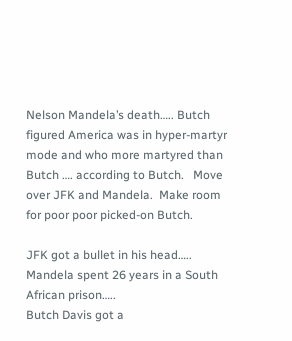Nelson Mandela’s death….. Butch figured America was in hyper-martyr mode and who more martyred than Butch …. according to Butch.   Move over JFK and Mandela.  Make room for poor poor picked-on Butch.

JFK got a bullet in his head…..
Mandela spent 26 years in a South African prison…..
Butch Davis got a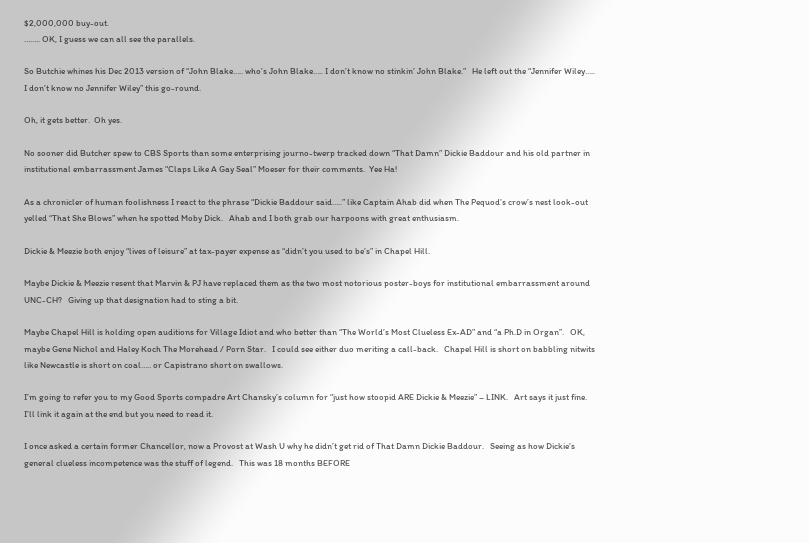$2,000,000 buy-out.
…….. OK, I guess we can all see the parallels.

So Butchie whines his Dec 2013 version of “John Blake….. who’s John Blake….. I don’t know no stinkin’ John Blake.”   He left out the “Jennifer Wiley….. I don’t know no Jennifer Wiley” this go-round.

Oh, it gets better.  Oh yes.

No sooner did Butcher spew to CBS Sports than some enterprising journo-twerp tracked down “That Damn” Dickie Baddour and his old partner in institutional embarrassment James “Claps Like A Gay Seal” Moeser for their comments.  Yee Ha!

As a chronicler of human foolishness I react to the phrase “Dickie Baddour said…..” like Captain Ahab did when The Pequod’s crow’s nest look-out yelled “That She Blows” when he spotted Moby Dick.   Ahab and I both grab our harpoons with great enthusiasm.

Dickie & Meezie both enjoy “lives of leisure” at tax-payer expense as “didn’t you used to be’s” in Chapel Hill.

Maybe Dickie & Meezie resent that Marvin & PJ have replaced them as the two most notorious poster-boys for institutional embarrassment around UNC-CH?   Giving up that designation had to sting a bit.

Maybe Chapel Hill is holding open auditions for Village Idiot and who better than “The World’s Most Clueless Ex-AD” and “a Ph.D in Organ”.   OK, maybe Gene Nichol and Haley Koch The Morehead / Porn Star.   I could see either duo meriting a call-back.   Chapel Hill is short on babbling nitwits like Newcastle is short on coal….. or Capistrano short on swallows.

I’m going to refer you to my Good Sports compadre Art Chansky’s column for “just how stoopid ARE Dickie & Meezie” – LINK.   Art says it just fine.    I’ll link it again at the end but you need to read it.

I once asked a certain former Chancellor, now a Provost at Wash U why he didn’t get rid of That Damn Dickie Baddour.   Seeing as how Dickie’s general clueless incompetence was the stuff of legend.   This was 18 months BEFORE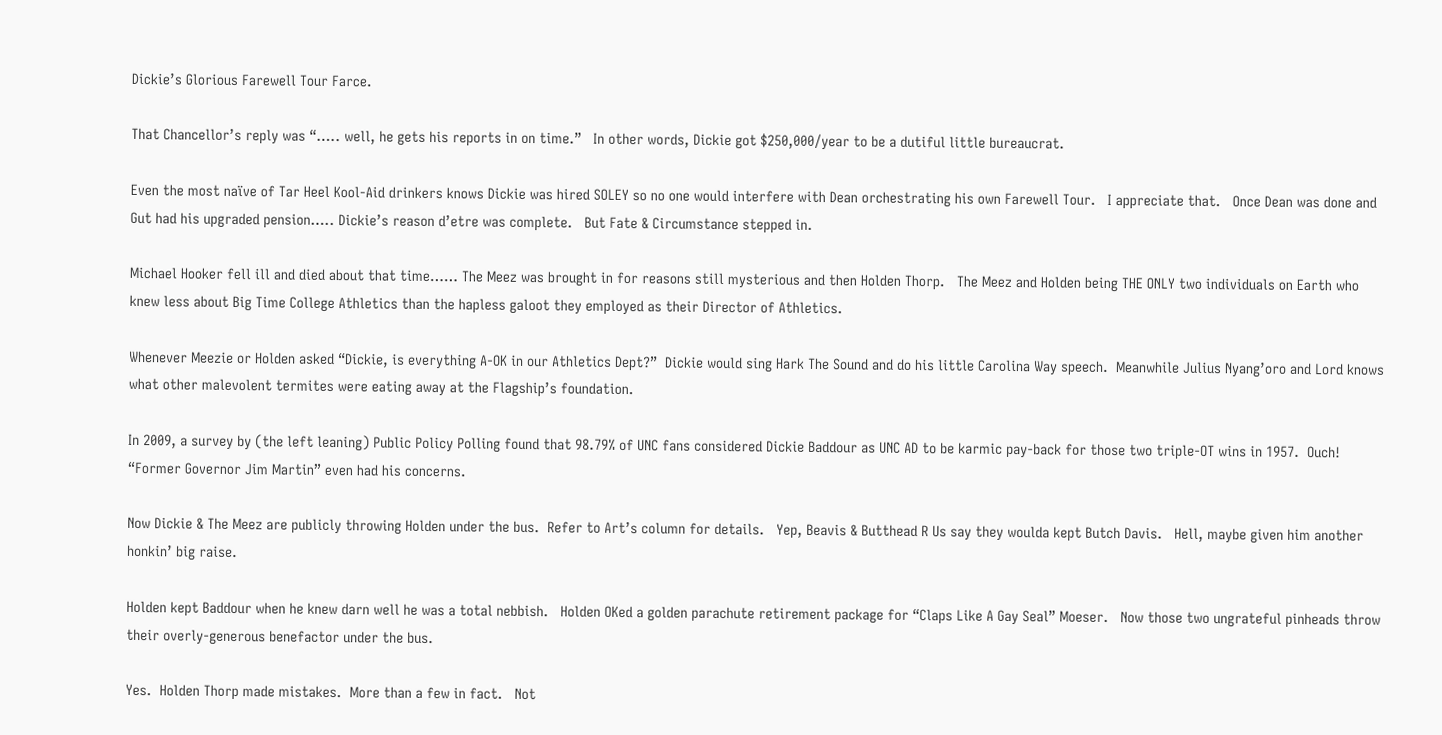Dickie’s Glorious Farewell Tour Farce.

That Chancellor’s reply was “….. well, he gets his reports in on time.”   In other words, Dickie got $250,000/year to be a dutiful little bureaucrat.

Even the most naïve of Tar Heel Kool-Aid drinkers knows Dickie was hired SOLEY so no one would interfere with Dean orchestrating his own Farewell Tour.   I appreciate that.   Once Dean was done and Gut had his upgraded pension….. Dickie’s reason d’etre was complete.   But Fate & Circumstance stepped in.

Michael Hooker fell ill and died about that time…… The Meez was brought in for reasons still mysterious and then Holden Thorp.   The Meez and Holden being THE ONLY two individuals on Earth who knew less about Big Time College Athletics than the hapless galoot they employed as their Director of Athletics.

Whenever Meezie or Holden asked “Dickie, is everything A-OK in our Athletics Dept?”  Dickie would sing Hark The Sound and do his little Carolina Way speech.  Meanwhile Julius Nyang’oro and Lord knows what other malevolent termites were eating away at the Flagship’s foundation.

In 2009, a survey by (the left leaning) Public Policy Polling found that 98.79% of UNC fans considered Dickie Baddour as UNC AD to be karmic pay-back for those two triple-OT wins in 1957.  Ouch!  “Former Governor Jim Martin” even had his concerns.

Now Dickie & The Meez are publicly throwing Holden under the bus.  Refer to Art’s column for details.   Yep, Beavis & Butthead R Us say they woulda kept Butch Davis.   Hell, maybe given him another honkin’ big raise.

Holden kept Baddour when he knew darn well he was a total nebbish.   Holden OKed a golden parachute retirement package for “Claps Like A Gay Seal” Moeser.   Now those two ungrateful pinheads throw their overly-generous benefactor under the bus.

Yes.  Holden Thorp made mistakes.  More than a few in fact.   Not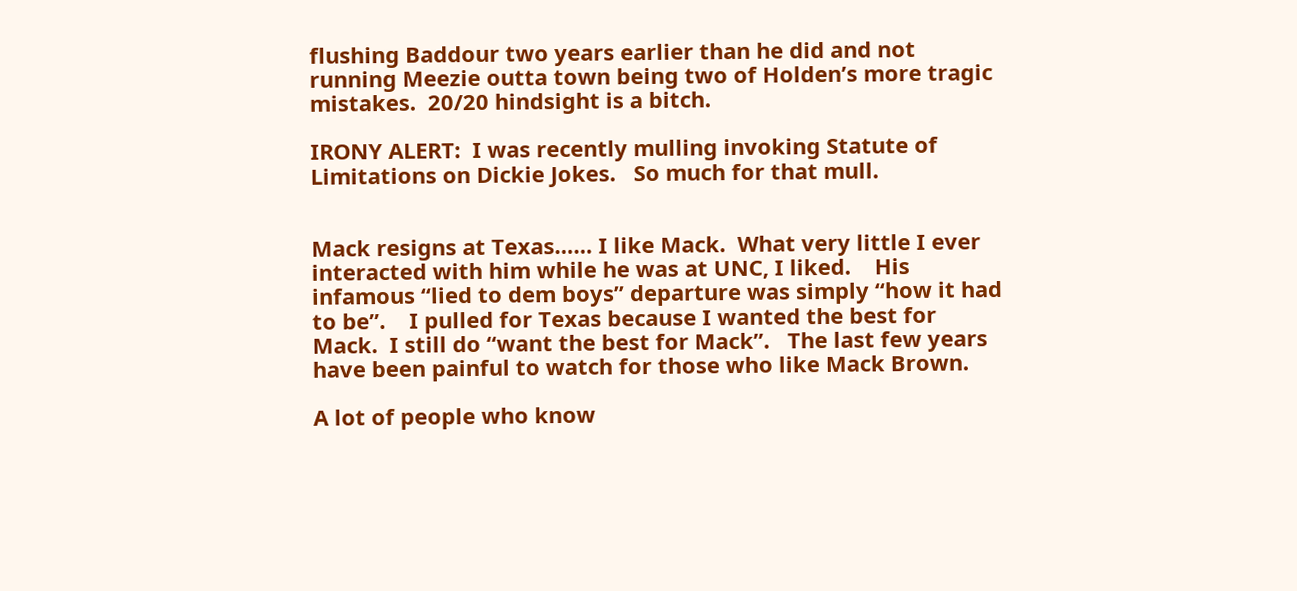flushing Baddour two years earlier than he did and not running Meezie outta town being two of Holden’s more tragic mistakes.  20/20 hindsight is a bitch.

IRONY ALERT:  I was recently mulling invoking Statute of Limitations on Dickie Jokes.   So much for that mull.


Mack resigns at Texas…… I like Mack.  What very little I ever interacted with him while he was at UNC, I liked.    His infamous “lied to dem boys” departure was simply “how it had to be”.    I pulled for Texas because I wanted the best for Mack.  I still do “want the best for Mack”.   The last few years have been painful to watch for those who like Mack Brown.

A lot of people who know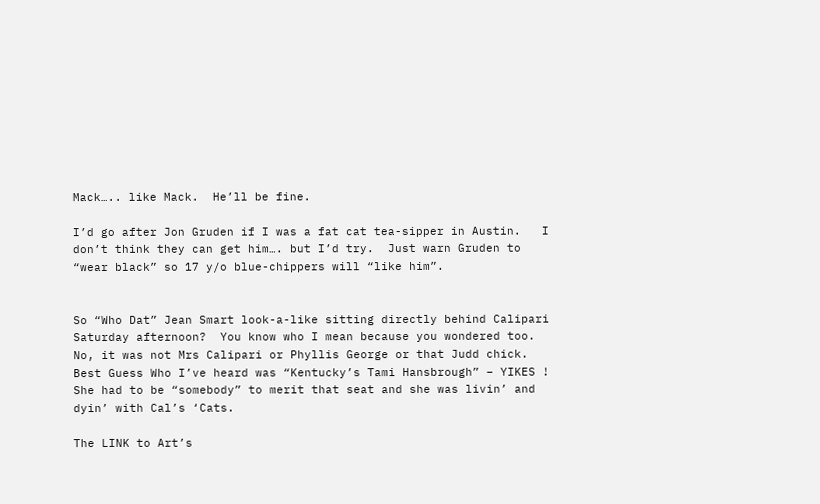Mack….. like Mack.  He’ll be fine.

I’d go after Jon Gruden if I was a fat cat tea-sipper in Austin.   I don’t think they can get him…. but I’d try.  Just warn Gruden to “wear black” so 17 y/o blue-chippers will “like him”.


So “Who Dat” Jean Smart look-a-like sitting directly behind Calipari Saturday afternoon?  You know who I mean because you wondered too.  No, it was not Mrs Calipari or Phyllis George or that Judd chick.   Best Guess Who I’ve heard was “Kentucky’s Tami Hansbrough” – YIKES !  She had to be “somebody” to merit that seat and she was livin’ and dyin’ with Cal’s ‘Cats.

The LINK to Art’s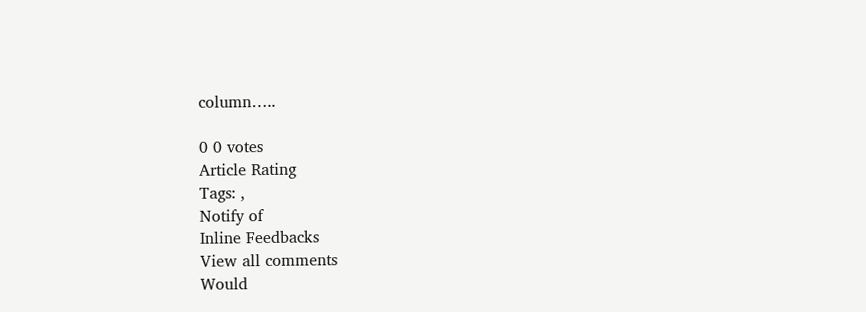column…..

0 0 votes
Article Rating
Tags: ,
Notify of
Inline Feedbacks
View all comments
Would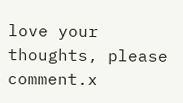love your thoughts, please comment.x